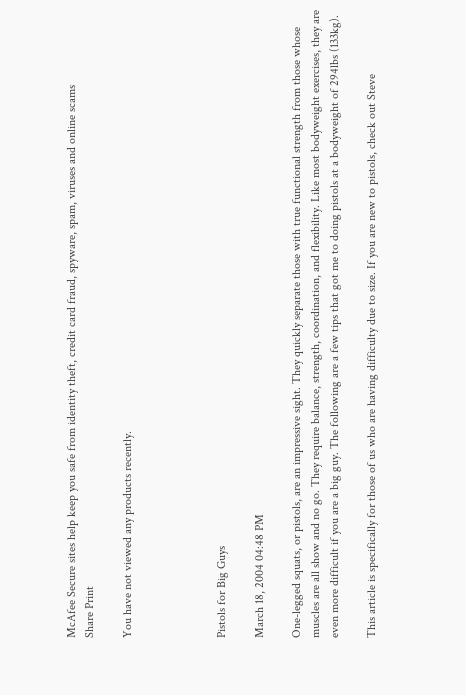McAfee Secure sites help keep you safe from identity theft, credit card fraud, spyware, spam, viruses and online scams
Share Print

You have not viewed any products recently.




Pistols for Big Guys

March 18, 2004 04:48 PM

One-legged squats, or pistols, are an impressive sight. They quickly separate those with true functional strength from those whose muscles are all show and no go. They require balance, strength, coordination, and flexibility. Like most bodyweight exercises, they are even more difficult if you are a big guy. The following are a few tips that got me to doing pistols at a bodyweight of 294lbs (133kg).

This article is specifically for those of us who are having difficulty due to size. If you are new to pistols, check out Steve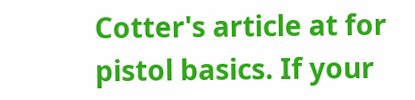Cotter's article at for pistol basics. If your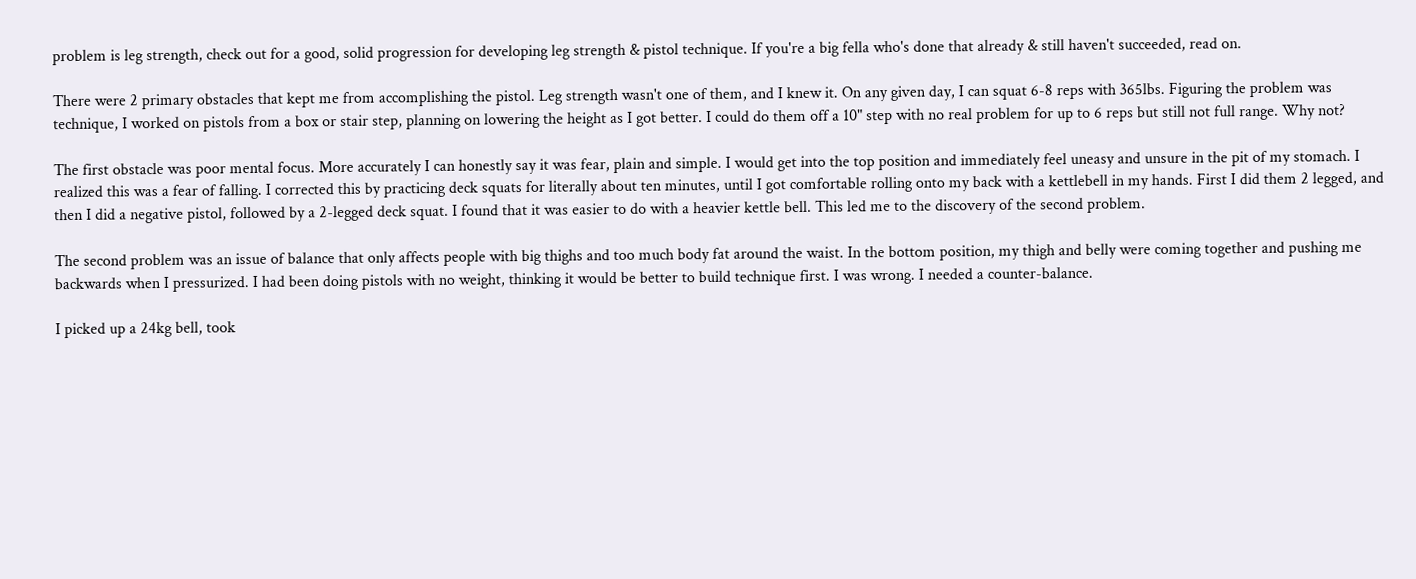problem is leg strength, check out for a good, solid progression for developing leg strength & pistol technique. If you're a big fella who's done that already & still haven't succeeded, read on.

There were 2 primary obstacles that kept me from accomplishing the pistol. Leg strength wasn't one of them, and I knew it. On any given day, I can squat 6-8 reps with 365lbs. Figuring the problem was technique, I worked on pistols from a box or stair step, planning on lowering the height as I got better. I could do them off a 10" step with no real problem for up to 6 reps but still not full range. Why not?

The first obstacle was poor mental focus. More accurately I can honestly say it was fear, plain and simple. I would get into the top position and immediately feel uneasy and unsure in the pit of my stomach. I realized this was a fear of falling. I corrected this by practicing deck squats for literally about ten minutes, until I got comfortable rolling onto my back with a kettlebell in my hands. First I did them 2 legged, and then I did a negative pistol, followed by a 2-legged deck squat. I found that it was easier to do with a heavier kettle bell. This led me to the discovery of the second problem.

The second problem was an issue of balance that only affects people with big thighs and too much body fat around the waist. In the bottom position, my thigh and belly were coming together and pushing me backwards when I pressurized. I had been doing pistols with no weight, thinking it would be better to build technique first. I was wrong. I needed a counter-balance.

I picked up a 24kg bell, took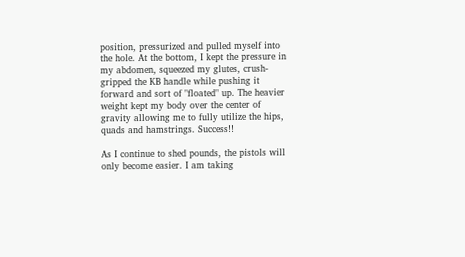position, pressurized and pulled myself into the hole. At the bottom, I kept the pressure in my abdomen, squeezed my glutes, crush-gripped the KB handle while pushing it forward and sort of "floated" up. The heavier weight kept my body over the center of gravity allowing me to fully utilize the hips, quads and hamstrings. Success!!

As I continue to shed pounds, the pistols will only become easier. I am taking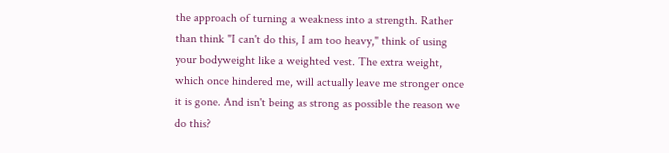the approach of turning a weakness into a strength. Rather than think "I can't do this, I am too heavy," think of using your bodyweight like a weighted vest. The extra weight, which once hindered me, will actually leave me stronger once it is gone. And isn't being as strong as possible the reason we do this?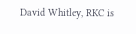David Whitley, RKC is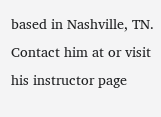based in Nashville, TN. Contact him at or visit his instructor page